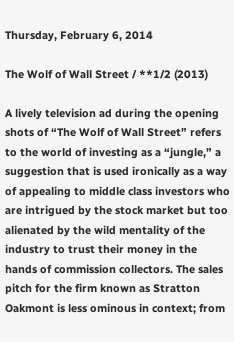Thursday, February 6, 2014

The Wolf of Wall Street / **1/2 (2013)

A lively television ad during the opening shots of “The Wolf of Wall Street” refers to the world of investing as a “jungle,” a suggestion that is used ironically as a way of appealing to middle class investors who are intrigued by the stock market but too alienated by the wild mentality of the industry to trust their money in the hands of commission collectors. The sales pitch for the firm known as Stratton Oakmont is less ominous in context; from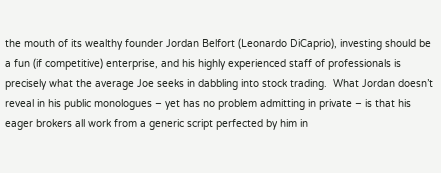the mouth of its wealthy founder Jordan Belfort (Leonardo DiCaprio), investing should be a fun (if competitive) enterprise, and his highly experienced staff of professionals is precisely what the average Joe seeks in dabbling into stock trading.  What Jordan doesn’t reveal in his public monologues – yet has no problem admitting in private – is that his eager brokers all work from a generic script perfected by him in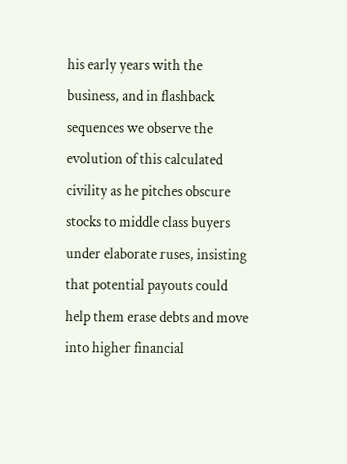his early years with the business, and in flashback sequences we observe the evolution of this calculated civility as he pitches obscure stocks to middle class buyers under elaborate ruses, insisting that potential payouts could help them erase debts and move into higher financial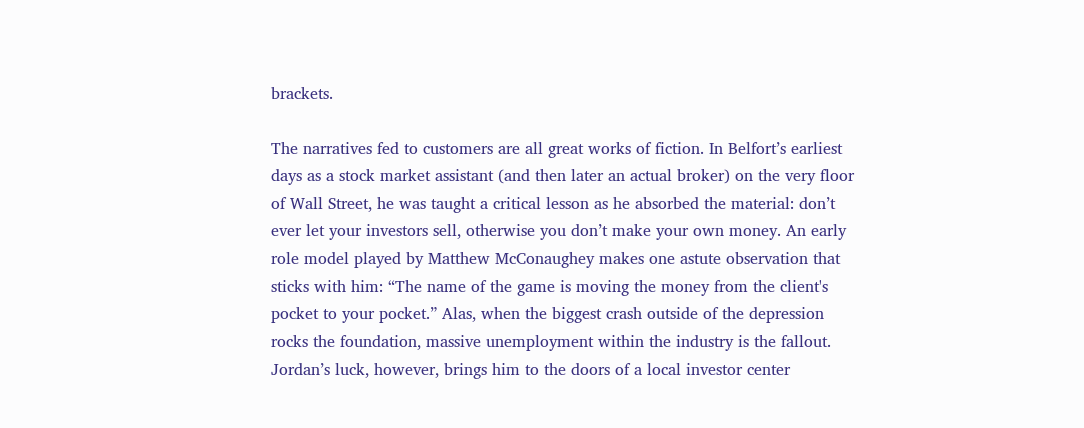brackets.

The narratives fed to customers are all great works of fiction. In Belfort’s earliest days as a stock market assistant (and then later an actual broker) on the very floor of Wall Street, he was taught a critical lesson as he absorbed the material: don’t ever let your investors sell, otherwise you don’t make your own money. An early role model played by Matthew McConaughey makes one astute observation that sticks with him: “The name of the game is moving the money from the client's pocket to your pocket.” Alas, when the biggest crash outside of the depression rocks the foundation, massive unemployment within the industry is the fallout. Jordan’s luck, however, brings him to the doors of a local investor center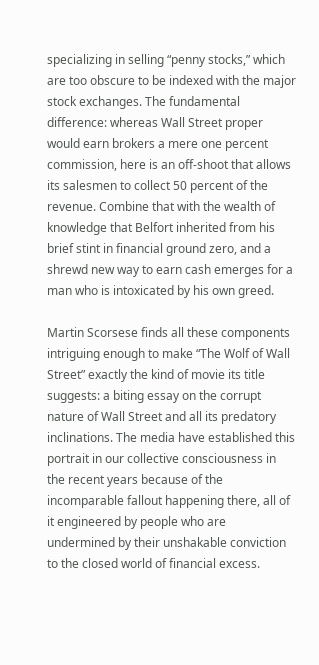specializing in selling “penny stocks,” which are too obscure to be indexed with the major stock exchanges. The fundamental difference: whereas Wall Street proper would earn brokers a mere one percent commission, here is an off-shoot that allows its salesmen to collect 50 percent of the revenue. Combine that with the wealth of knowledge that Belfort inherited from his brief stint in financial ground zero, and a shrewd new way to earn cash emerges for a man who is intoxicated by his own greed.

Martin Scorsese finds all these components intriguing enough to make “The Wolf of Wall Street” exactly the kind of movie its title suggests: a biting essay on the corrupt nature of Wall Street and all its predatory inclinations. The media have established this portrait in our collective consciousness in the recent years because of the incomparable fallout happening there, all of it engineered by people who are undermined by their unshakable conviction to the closed world of financial excess.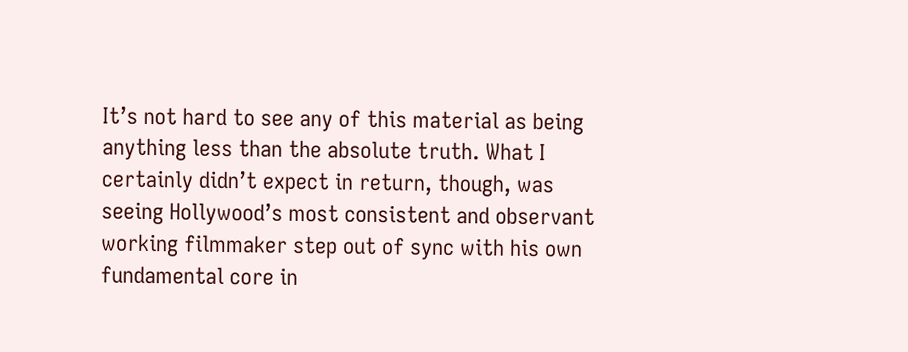It’s not hard to see any of this material as being anything less than the absolute truth. What I certainly didn’t expect in return, though, was seeing Hollywood’s most consistent and observant working filmmaker step out of sync with his own fundamental core in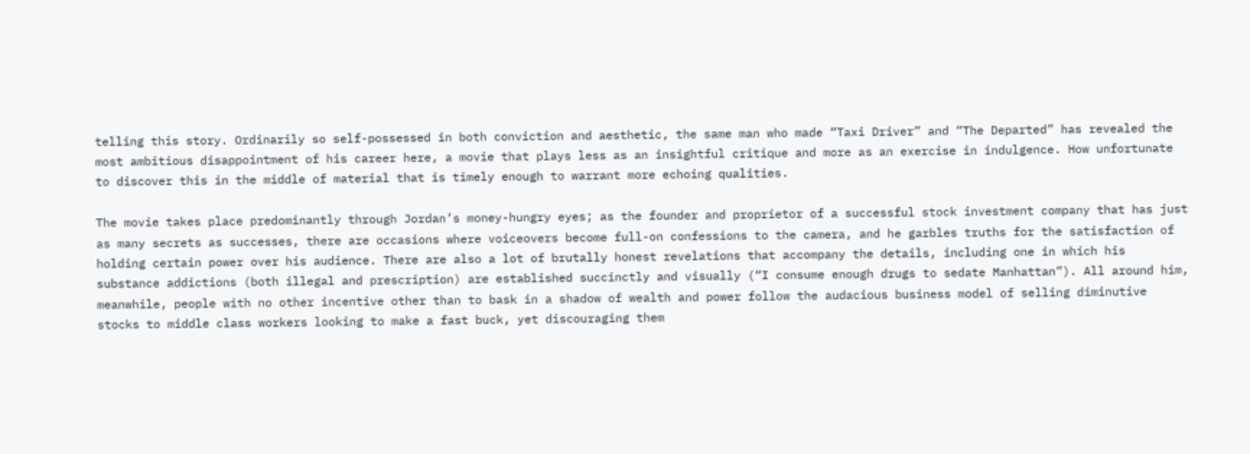telling this story. Ordinarily so self-possessed in both conviction and aesthetic, the same man who made “Taxi Driver” and “The Departed” has revealed the most ambitious disappointment of his career here, a movie that plays less as an insightful critique and more as an exercise in indulgence. How unfortunate to discover this in the middle of material that is timely enough to warrant more echoing qualities.

The movie takes place predominantly through Jordan’s money-hungry eyes; as the founder and proprietor of a successful stock investment company that has just as many secrets as successes, there are occasions where voiceovers become full-on confessions to the camera, and he garbles truths for the satisfaction of holding certain power over his audience. There are also a lot of brutally honest revelations that accompany the details, including one in which his substance addictions (both illegal and prescription) are established succinctly and visually (“I consume enough drugs to sedate Manhattan”). All around him, meanwhile, people with no other incentive other than to bask in a shadow of wealth and power follow the audacious business model of selling diminutive stocks to middle class workers looking to make a fast buck, yet discouraging them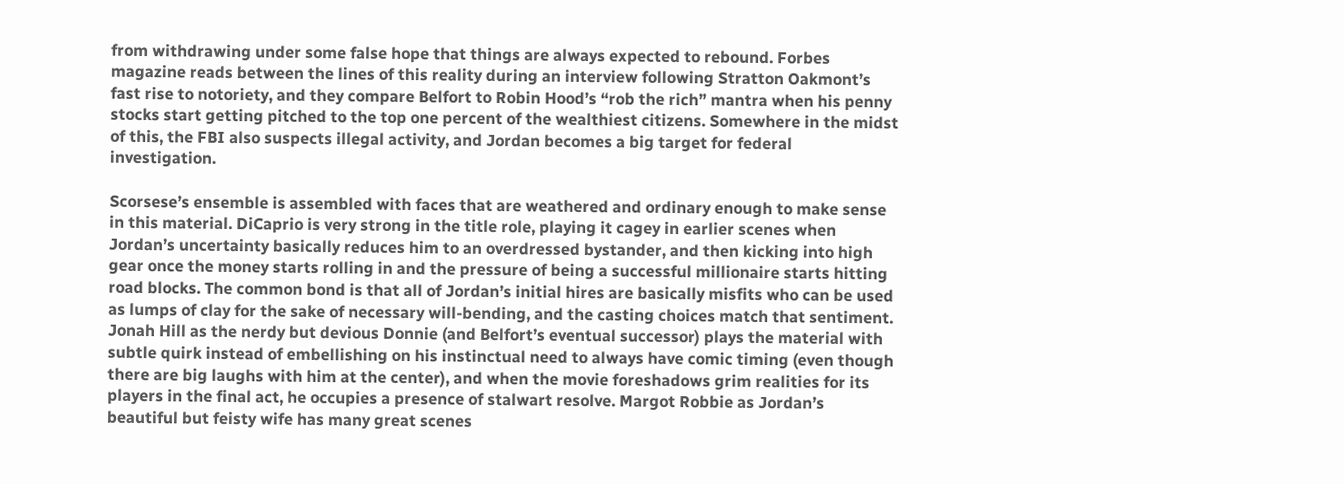from withdrawing under some false hope that things are always expected to rebound. Forbes magazine reads between the lines of this reality during an interview following Stratton Oakmont’s fast rise to notoriety, and they compare Belfort to Robin Hood’s “rob the rich” mantra when his penny stocks start getting pitched to the top one percent of the wealthiest citizens. Somewhere in the midst of this, the FBI also suspects illegal activity, and Jordan becomes a big target for federal investigation.

Scorsese’s ensemble is assembled with faces that are weathered and ordinary enough to make sense in this material. DiCaprio is very strong in the title role, playing it cagey in earlier scenes when Jordan’s uncertainty basically reduces him to an overdressed bystander, and then kicking into high gear once the money starts rolling in and the pressure of being a successful millionaire starts hitting road blocks. The common bond is that all of Jordan’s initial hires are basically misfits who can be used as lumps of clay for the sake of necessary will-bending, and the casting choices match that sentiment. Jonah Hill as the nerdy but devious Donnie (and Belfort’s eventual successor) plays the material with subtle quirk instead of embellishing on his instinctual need to always have comic timing (even though there are big laughs with him at the center), and when the movie foreshadows grim realities for its players in the final act, he occupies a presence of stalwart resolve. Margot Robbie as Jordan’s beautiful but feisty wife has many great scenes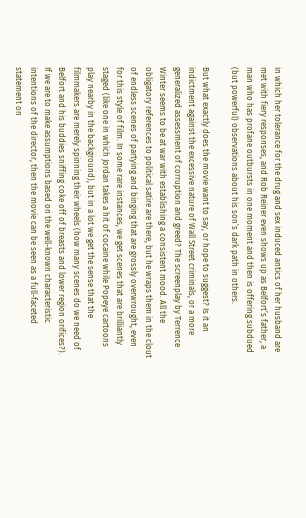in which her tolerance for the drug and sex induced antics of her husband are met with fiery responses, and Rob Reiner even shows up as Belfort’s father, a man who has profane outbursts in one moment and then is offering subdued (but powerful) observations about his son’s dark path in others.

But what exactly does the movie want to say, or hope to suggest? Is it an indictment against the excessive nature of Wall Street criminals, or a more generalized assessment of corruption and greed? The screenplay by Terrence Winter seems to be at war with establishing a consistent mood. All the obligatory references to political satire are there, but he wraps them in the clout of endless scenes of partying and binging that are grossly overwrought, even for this style of film. In some rare instances, we get scenes that are brilliantly staged (like one in which Jordan takes a hit of cocaine while Popeye cartoons play nearby in the background), but in a lot we get the sense that the filmmakers are merely spinning their wheels (how many scenes do we need of Belfort and his buddies sniffing coke off of breasts and lower region orifices?). If we are to make assumptions based on the well-known characteristic intentions of the director, then the movie can be seen as a full-faceted statement on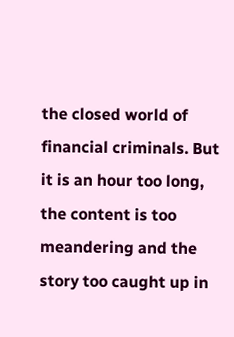the closed world of financial criminals. But it is an hour too long, the content is too meandering and the story too caught up in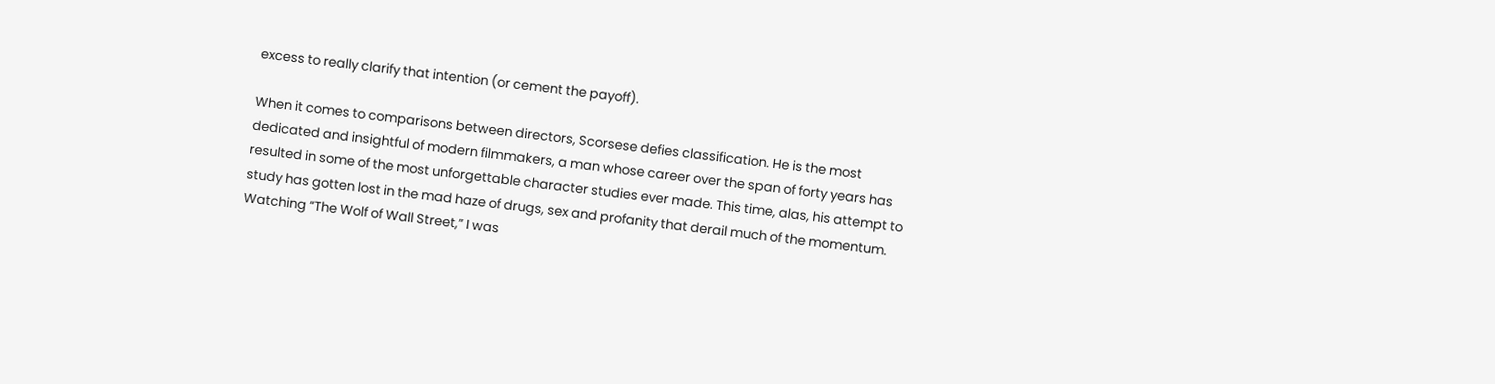excess to really clarify that intention (or cement the payoff).

When it comes to comparisons between directors, Scorsese defies classification. He is the most dedicated and insightful of modern filmmakers, a man whose career over the span of forty years has resulted in some of the most unforgettable character studies ever made. This time, alas, his attempt to study has gotten lost in the mad haze of drugs, sex and profanity that derail much of the momentum. Watching “The Wolf of Wall Street,” I was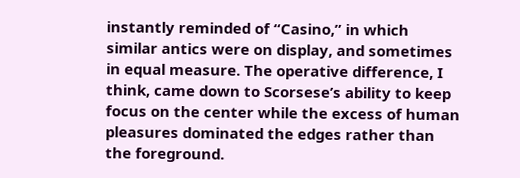instantly reminded of “Casino,” in which similar antics were on display, and sometimes in equal measure. The operative difference, I think, came down to Scorsese’s ability to keep focus on the center while the excess of human pleasures dominated the edges rather than the foreground.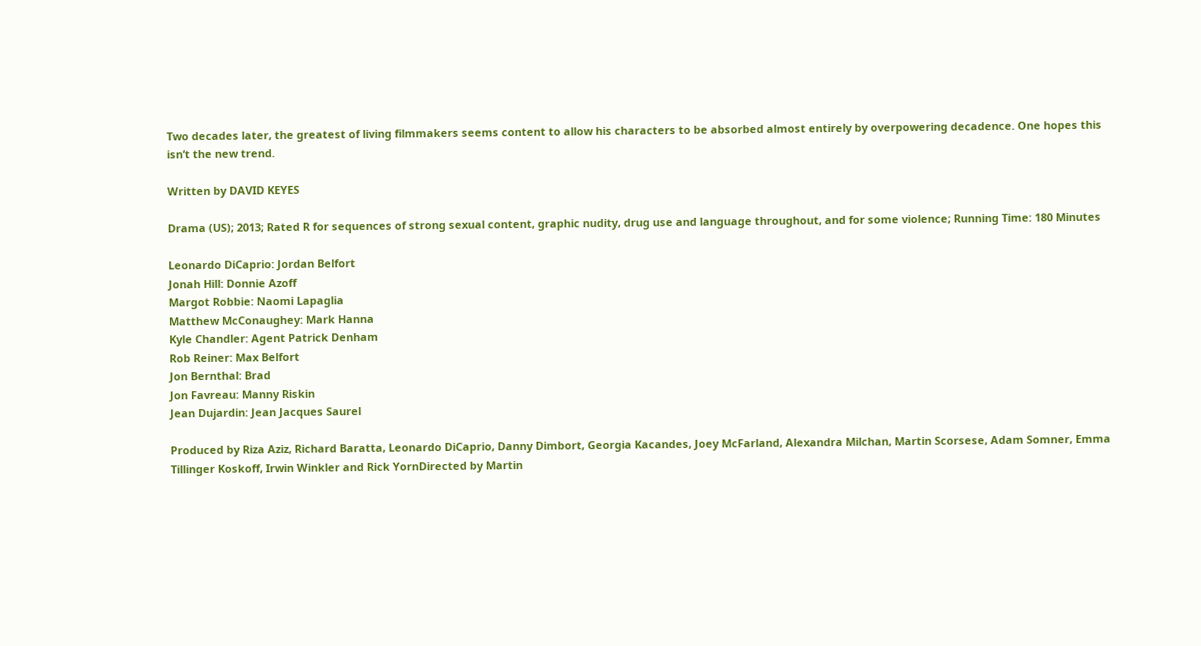Two decades later, the greatest of living filmmakers seems content to allow his characters to be absorbed almost entirely by overpowering decadence. One hopes this isn’t the new trend.

Written by DAVID KEYES

Drama (US); 2013; Rated R for sequences of strong sexual content, graphic nudity, drug use and language throughout, and for some violence; Running Time: 180 Minutes

Leonardo DiCaprio: Jordan Belfort
Jonah Hill: Donnie Azoff
Margot Robbie: Naomi Lapaglia
Matthew McConaughey: Mark Hanna
Kyle Chandler: Agent Patrick Denham
Rob Reiner: Max Belfort
Jon Bernthal: Brad
Jon Favreau: Manny Riskin
Jean Dujardin: Jean Jacques Saurel

Produced by Riza Aziz, Richard Baratta, Leonardo DiCaprio, Danny Dimbort, Georgia Kacandes, Joey McFarland, Alexandra Milchan, Martin Scorsese, Adam Somner, Emma Tillinger Koskoff, Irwin Winkler and Rick YornDirected by Martin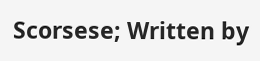Scorsese; Written by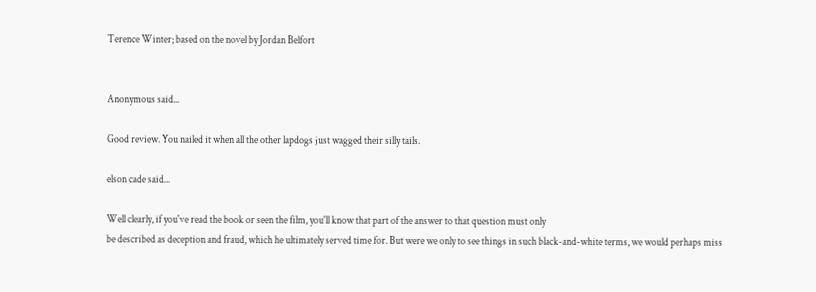Terence Winter; based on the novel by Jordan Belfort


Anonymous said...

Good review. You nailed it when all the other lapdogs just wagged their silly tails.

elson cade said...

Well clearly, if you've read the book or seen the film, you'll know that part of the answer to that question must only
be described as deception and fraud, which he ultimately served time for. But were we only to see things in such black-and-white terms, we would perhaps miss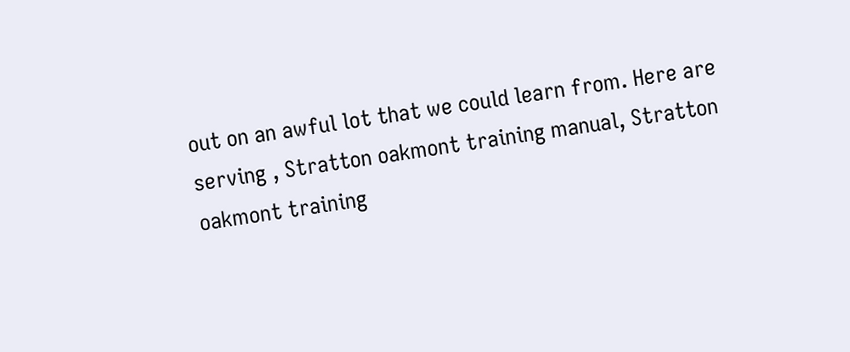out on an awful lot that we could learn from. Here are serving , Stratton oakmont training manual, Stratton oakmont training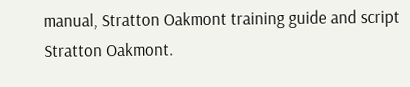manual, Stratton Oakmont training guide and script Stratton Oakmont.